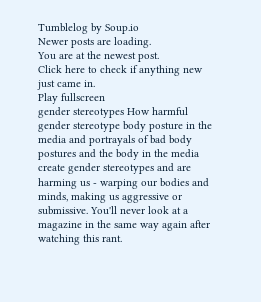Tumblelog by Soup.io
Newer posts are loading.
You are at the newest post.
Click here to check if anything new just came in.
Play fullscreen
gender stereotypes How harmful gender stereotype body posture in the media and portrayals of bad body postures and the body in the media create gender stereotypes and are harming us - warping our bodies and minds, making us aggressive or submissive. You'll never look at a magazine in the same way again after watching this rant.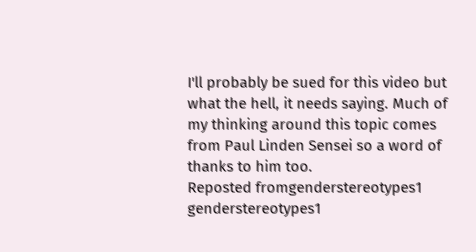I'll probably be sued for this video but what the hell, it needs saying. Much of my thinking around this topic comes from Paul Linden Sensei so a word of thanks to him too.
Reposted fromgenderstereotypes1 genderstereotypes1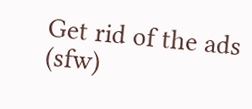Get rid of the ads (sfw)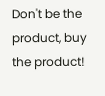Don't be the product, buy the product!